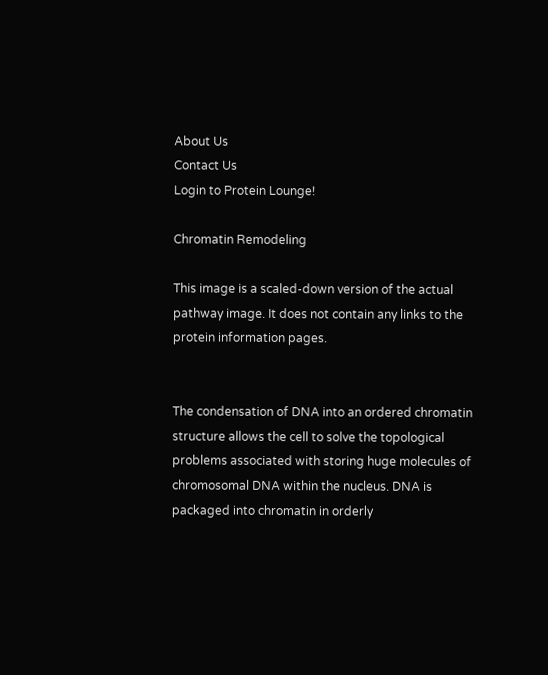About Us
Contact Us
Login to Protein Lounge!

Chromatin Remodeling

This image is a scaled-down version of the actual pathway image. It does not contain any links to the protein information pages.


The condensation of DNA into an ordered chromatin structure allows the cell to solve the topological problems associated with storing huge molecules of chromosomal DNA within the nucleus. DNA is packaged into chromatin in orderly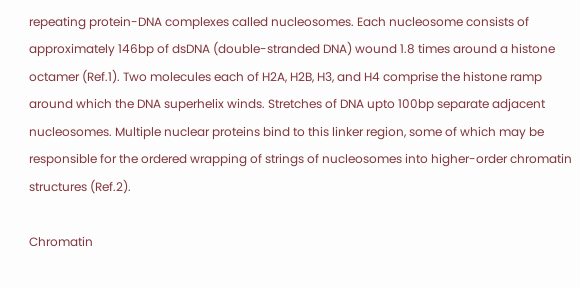repeating protein-DNA complexes called nucleosomes. Each nucleosome consists of approximately 146bp of dsDNA (double-stranded DNA) wound 1.8 times around a histone octamer (Ref.1). Two molecules each of H2A, H2B, H3, and H4 comprise the histone ramp around which the DNA superhelix winds. Stretches of DNA upto 100bp separate adjacent nucleosomes. Multiple nuclear proteins bind to this linker region, some of which may be responsible for the ordered wrapping of strings of nucleosomes into higher-order chromatin structures (Ref.2).

Chromatin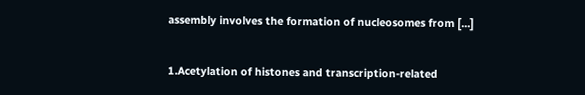assembly involves the formation of nucleosomes from [...]


1.Acetylation of histones and transcription-related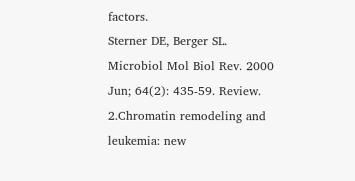factors.
Sterner DE, Berger SL.
Microbiol Mol Biol Rev. 2000 Jun; 64(2): 435-59. Review.
2.Chromatin remodeling and leukemia: new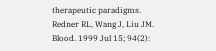therapeutic paradigms.
Redner RL, Wang J, Liu JM.
Blood. 1999 Jul 15; 94(2):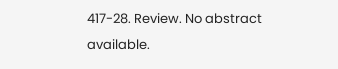417-28. Review. No abstract available.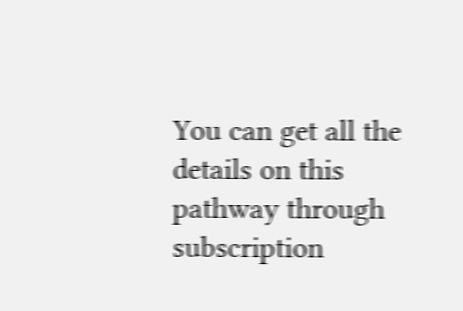You can get all the details on this pathway through subscription